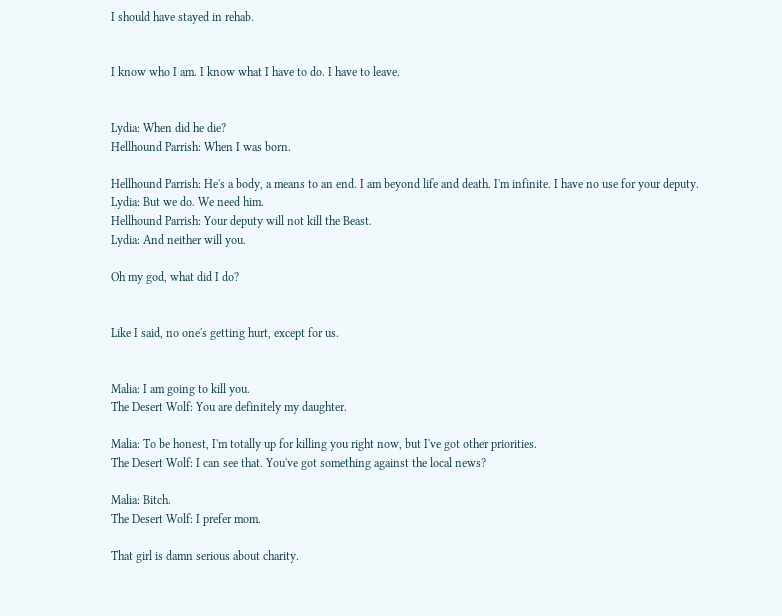I should have stayed in rehab.


I know who I am. I know what I have to do. I have to leave.


Lydia: When did he die?
Hellhound Parrish: When I was born.

Hellhound Parrish: He's a body, a means to an end. I am beyond life and death. I'm infinite. I have no use for your deputy.
Lydia: But we do. We need him.
Hellhound Parrish: Your deputy will not kill the Beast.
Lydia: And neither will you.

Oh my god, what did I do?


Like I said, no one's getting hurt, except for us.


Malia: I am going to kill you.
The Desert Wolf: You are definitely my daughter.

Malia: To be honest, I'm totally up for killing you right now, but I've got other priorities.
The Desert Wolf: I can see that. You've got something against the local news?

Malia: Bitch.
The Desert Wolf: I prefer mom.

That girl is damn serious about charity.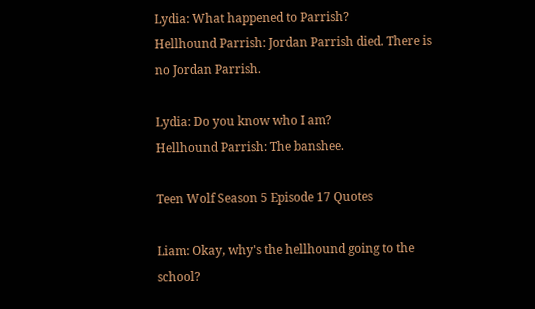Lydia: What happened to Parrish?
Hellhound Parrish: Jordan Parrish died. There is no Jordan Parrish.

Lydia: Do you know who I am?
Hellhound Parrish: The banshee.

Teen Wolf Season 5 Episode 17 Quotes

Liam: Okay, why's the hellhound going to the school?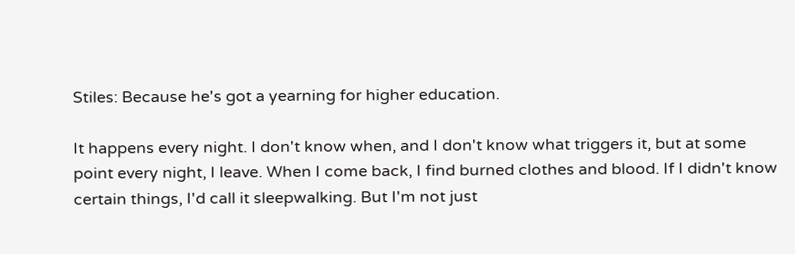Stiles: Because he's got a yearning for higher education.

It happens every night. I don't know when, and I don't know what triggers it, but at some point every night, I leave. When I come back, I find burned clothes and blood. If I didn't know certain things, I'd call it sleepwalking. But I'm not just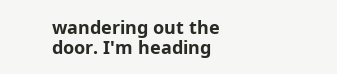wandering out the door. I'm heading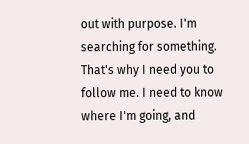out with purpose. I'm searching for something. That's why I need you to follow me. I need to know where I'm going, and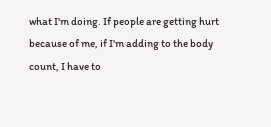what I'm doing. If people are getting hurt because of me, if I'm adding to the body count, I have to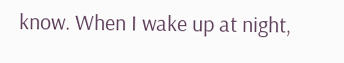know. When I wake up at night,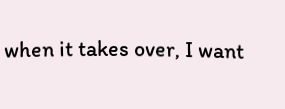when it takes over, I want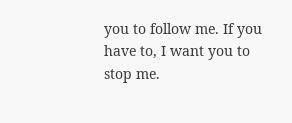you to follow me. If you have to, I want you to stop me.